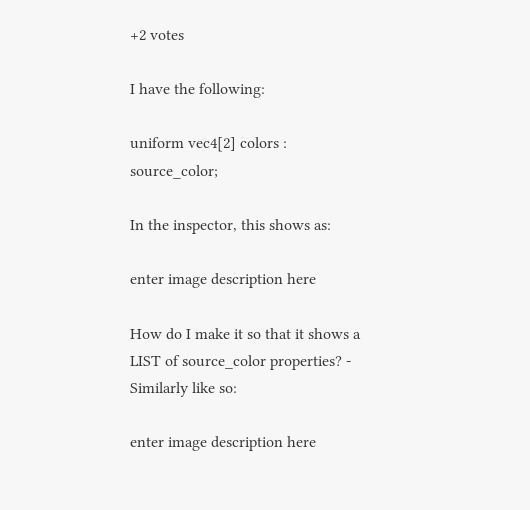+2 votes

I have the following:

uniform vec4[2] colors : source_color;

In the inspector, this shows as:

enter image description here

How do I make it so that it shows a LIST of source_color properties? - Similarly like so:

enter image description here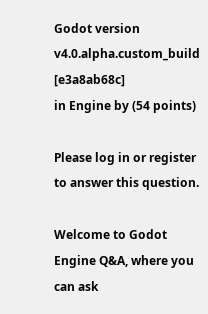Godot version v4.0.alpha.custom_build [e3a8ab68c]
in Engine by (54 points)

Please log in or register to answer this question.

Welcome to Godot Engine Q&A, where you can ask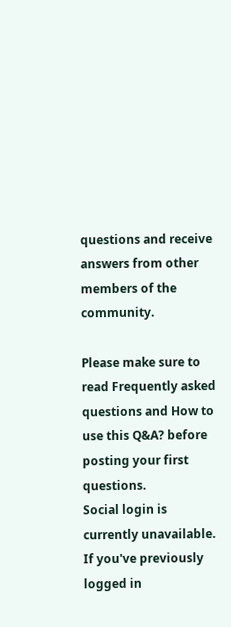questions and receive answers from other members of the community.

Please make sure to read Frequently asked questions and How to use this Q&A? before posting your first questions.
Social login is currently unavailable. If you've previously logged in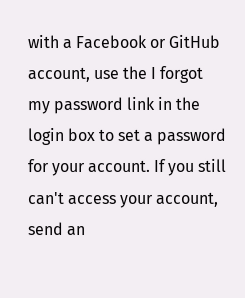with a Facebook or GitHub account, use the I forgot my password link in the login box to set a password for your account. If you still can't access your account, send an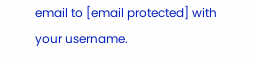email to [email protected] with your username.